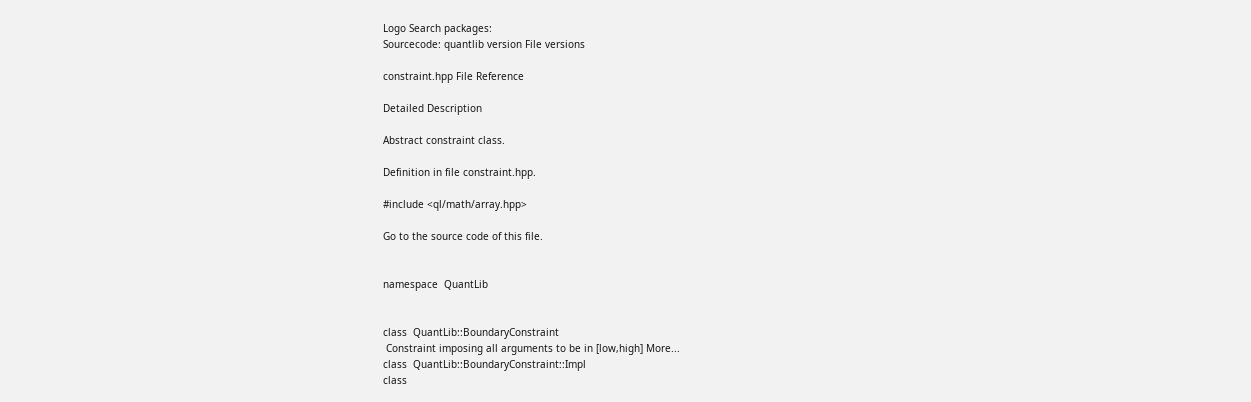Logo Search packages:
Sourcecode: quantlib version File versions

constraint.hpp File Reference

Detailed Description

Abstract constraint class.

Definition in file constraint.hpp.

#include <ql/math/array.hpp>

Go to the source code of this file.


namespace  QuantLib


class  QuantLib::BoundaryConstraint
 Constraint imposing all arguments to be in [low,high] More...
class  QuantLib::BoundaryConstraint::Impl
class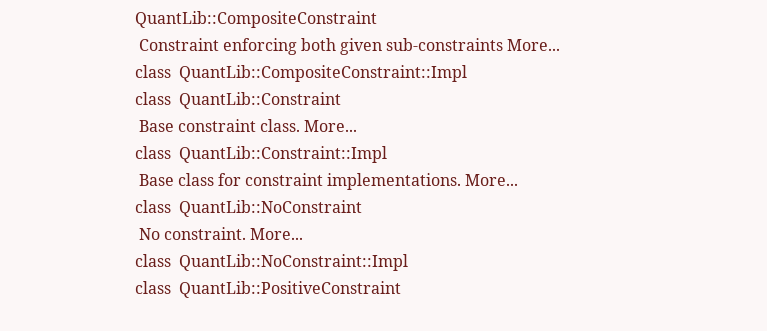QuantLib::CompositeConstraint
 Constraint enforcing both given sub-constraints More...
class  QuantLib::CompositeConstraint::Impl
class  QuantLib::Constraint
 Base constraint class. More...
class  QuantLib::Constraint::Impl
 Base class for constraint implementations. More...
class  QuantLib::NoConstraint
 No constraint. More...
class  QuantLib::NoConstraint::Impl
class  QuantLib::PositiveConstraint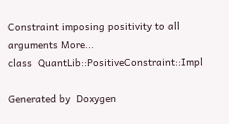Constraint imposing positivity to all arguments More...
class  QuantLib::PositiveConstraint::Impl

Generated by  Doxygen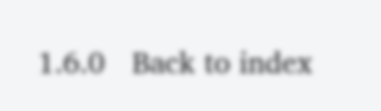1.6.0   Back to index